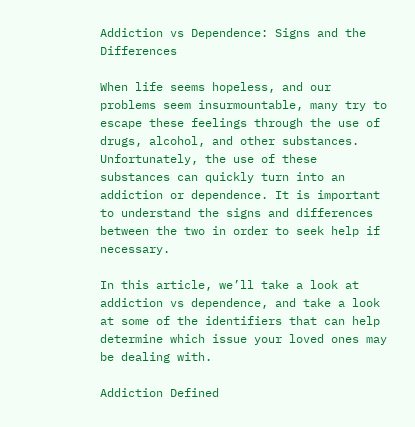Addiction vs Dependence: Signs and the Differences

When life seems hopeless, and our problems seem insurmountable, many try to escape these feelings through the use of drugs, alcohol, and other substances. Unfortunately, the use of these substances can quickly turn into an addiction or dependence. It is important to understand the signs and differences between the two in order to seek help if necessary.

In this article, we’ll take a look at addiction vs dependence, and take a look at some of the identifiers that can help determine which issue your loved ones may be dealing with.

Addiction Defined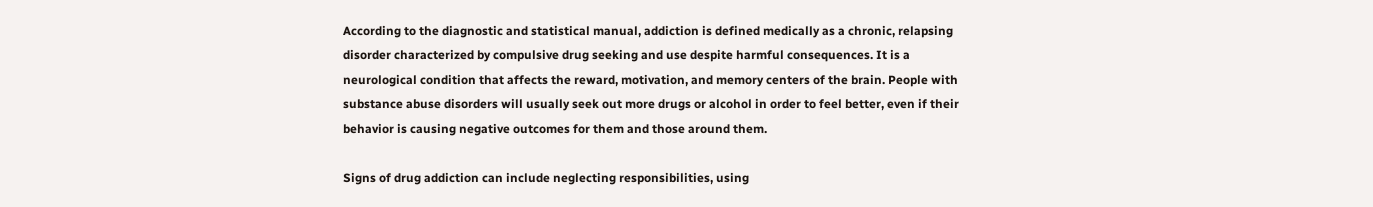According to the diagnostic and statistical manual, addiction is defined medically as a chronic, relapsing disorder characterized by compulsive drug seeking and use despite harmful consequences. It is a neurological condition that affects the reward, motivation, and memory centers of the brain. People with substance abuse disorders will usually seek out more drugs or alcohol in order to feel better, even if their behavior is causing negative outcomes for them and those around them.

Signs of drug addiction can include neglecting responsibilities, using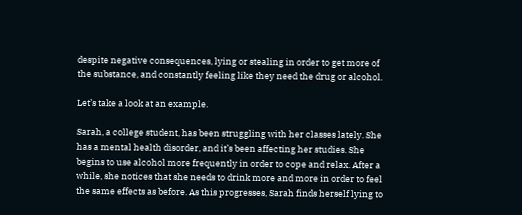despite negative consequences, lying or stealing in order to get more of the substance, and constantly feeling like they need the drug or alcohol.

Let’s take a look at an example.

Sarah, a college student, has been struggling with her classes lately. She has a mental health disorder, and it’s been affecting her studies. She begins to use alcohol more frequently in order to cope and relax. After a while, she notices that she needs to drink more and more in order to feel the same effects as before. As this progresses, Sarah finds herself lying to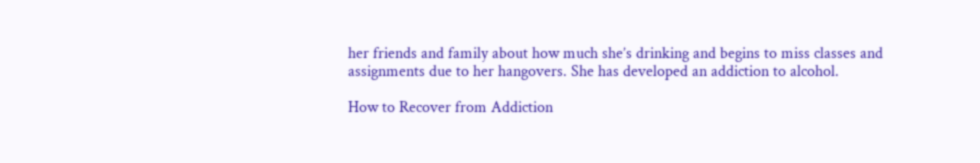her friends and family about how much she’s drinking and begins to miss classes and assignments due to her hangovers. She has developed an addiction to alcohol.

How to Recover from Addiction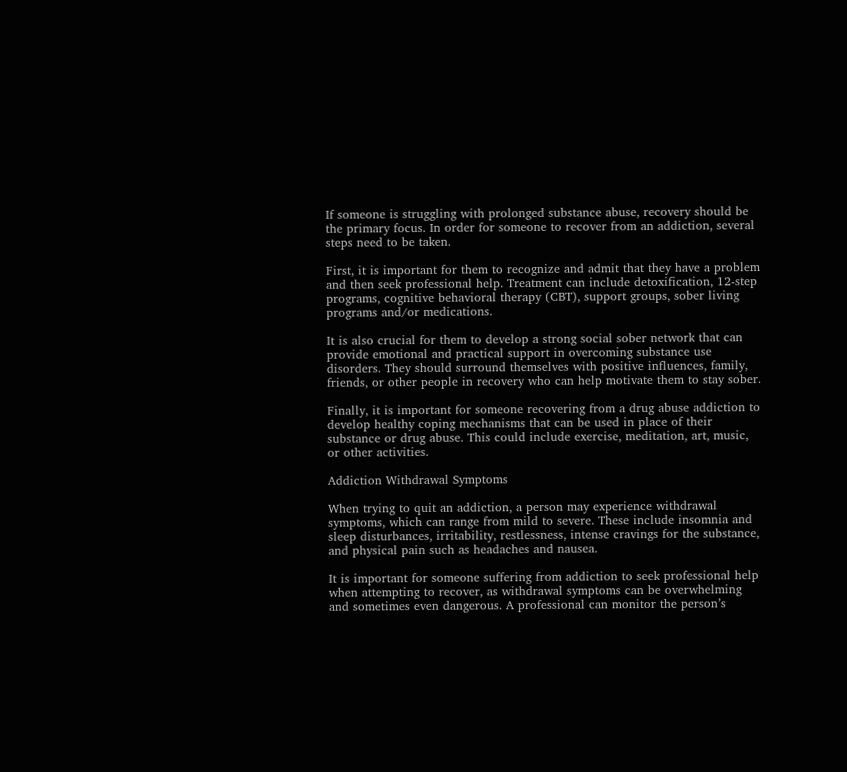If someone is struggling with prolonged substance abuse, recovery should be the primary focus. In order for someone to recover from an addiction, several steps need to be taken.

First, it is important for them to recognize and admit that they have a problem and then seek professional help. Treatment can include detoxification, 12-step programs, cognitive behavioral therapy (CBT), support groups, sober living programs and/or medications.

It is also crucial for them to develop a strong social sober network that can provide emotional and practical support in overcoming substance use disorders. They should surround themselves with positive influences, family, friends, or other people in recovery who can help motivate them to stay sober.

Finally, it is important for someone recovering from a drug abuse addiction to develop healthy coping mechanisms that can be used in place of their substance or drug abuse. This could include exercise, meditation, art, music, or other activities.

Addiction Withdrawal Symptoms

When trying to quit an addiction, a person may experience withdrawal symptoms, which can range from mild to severe. These include insomnia and sleep disturbances, irritability, restlessness, intense cravings for the substance, and physical pain such as headaches and nausea.

It is important for someone suffering from addiction to seek professional help when attempting to recover, as withdrawal symptoms can be overwhelming and sometimes even dangerous. A professional can monitor the person’s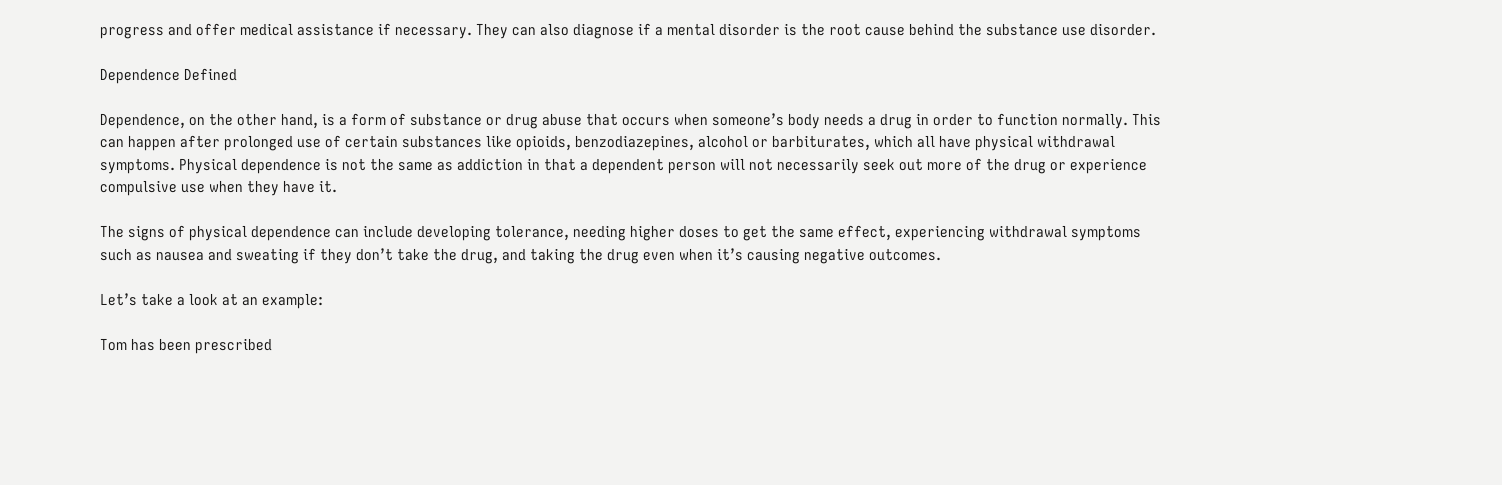progress and offer medical assistance if necessary. They can also diagnose if a mental disorder is the root cause behind the substance use disorder.

Dependence Defined

Dependence, on the other hand, is a form of substance or drug abuse that occurs when someone’s body needs a drug in order to function normally. This can happen after prolonged use of certain substances like opioids, benzodiazepines, alcohol or barbiturates, which all have physical withdrawal symptoms. Physical dependence is not the same as addiction in that a dependent person will not necessarily seek out more of the drug or experience compulsive use when they have it.

The signs of physical dependence can include developing tolerance, needing higher doses to get the same effect, experiencing withdrawal symptoms such as nausea and sweating if they don’t take the drug, and taking the drug even when it’s causing negative outcomes.

Let’s take a look at an example:

Tom has been prescribed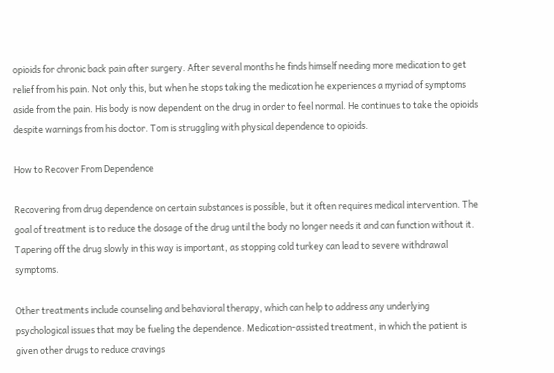opioids for chronic back pain after surgery. After several months he finds himself needing more medication to get relief from his pain. Not only this, but when he stops taking the medication he experiences a myriad of symptoms aside from the pain. His body is now dependent on the drug in order to feel normal. He continues to take the opioids despite warnings from his doctor. Tom is struggling with physical dependence to opioids.

How to Recover From Dependence

Recovering from drug dependence on certain substances is possible, but it often requires medical intervention. The goal of treatment is to reduce the dosage of the drug until the body no longer needs it and can function without it. Tapering off the drug slowly in this way is important, as stopping cold turkey can lead to severe withdrawal symptoms.

Other treatments include counseling and behavioral therapy, which can help to address any underlying psychological issues that may be fueling the dependence. Medication-assisted treatment, in which the patient is given other drugs to reduce cravings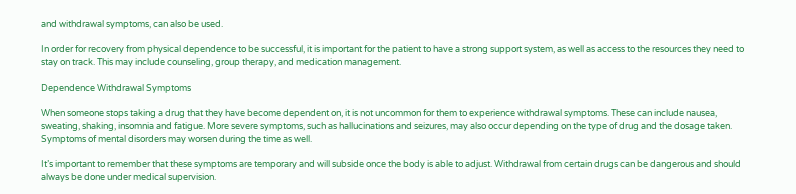and withdrawal symptoms, can also be used.

In order for recovery from physical dependence to be successful, it is important for the patient to have a strong support system, as well as access to the resources they need to stay on track. This may include counseling, group therapy, and medication management.

Dependence Withdrawal Symptoms

When someone stops taking a drug that they have become dependent on, it is not uncommon for them to experience withdrawal symptoms. These can include nausea, sweating, shaking, insomnia and fatigue. More severe symptoms, such as hallucinations and seizures, may also occur depending on the type of drug and the dosage taken. Symptoms of mental disorders may worsen during the time as well.

It’s important to remember that these symptoms are temporary and will subside once the body is able to adjust. Withdrawal from certain drugs can be dangerous and should always be done under medical supervision.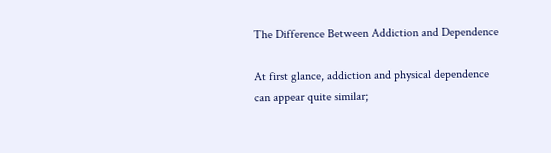The Difference Between Addiction and Dependence

At first glance, addiction and physical dependence can appear quite similar;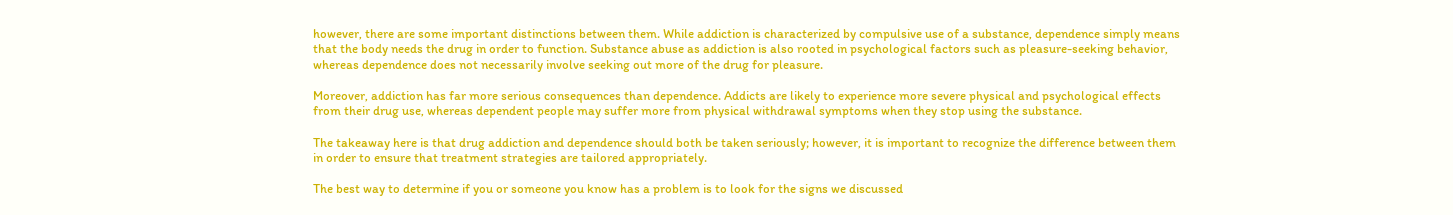however, there are some important distinctions between them. While addiction is characterized by compulsive use of a substance, dependence simply means that the body needs the drug in order to function. Substance abuse as addiction is also rooted in psychological factors such as pleasure-seeking behavior, whereas dependence does not necessarily involve seeking out more of the drug for pleasure.

Moreover, addiction has far more serious consequences than dependence. Addicts are likely to experience more severe physical and psychological effects from their drug use, whereas dependent people may suffer more from physical withdrawal symptoms when they stop using the substance.

The takeaway here is that drug addiction and dependence should both be taken seriously; however, it is important to recognize the difference between them in order to ensure that treatment strategies are tailored appropriately.

The best way to determine if you or someone you know has a problem is to look for the signs we discussed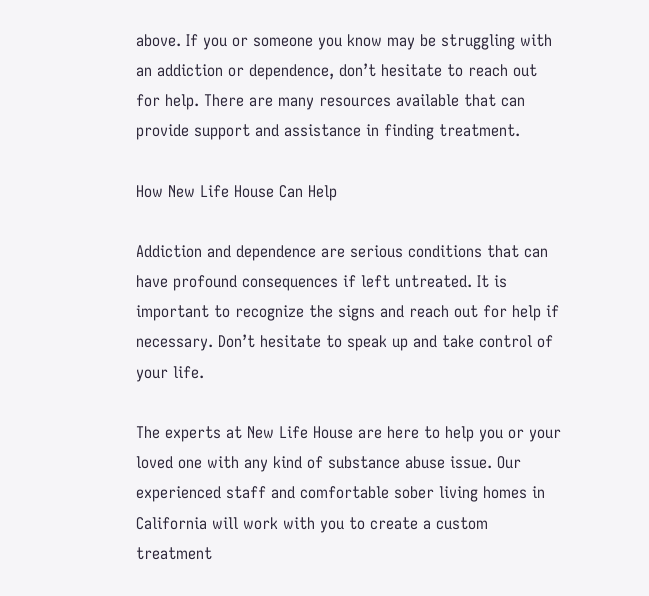above. If you or someone you know may be struggling with an addiction or dependence, don’t hesitate to reach out for help. There are many resources available that can provide support and assistance in finding treatment.

How New Life House Can Help

Addiction and dependence are serious conditions that can have profound consequences if left untreated. It is important to recognize the signs and reach out for help if necessary. Don’t hesitate to speak up and take control of your life.

The experts at New Life House are here to help you or your loved one with any kind of substance abuse issue. Our experienced staff and comfortable sober living homes in California will work with you to create a custom treatment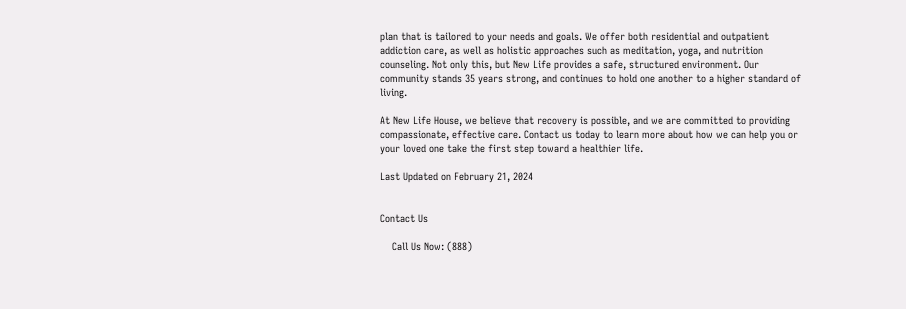plan that is tailored to your needs and goals. We offer both residential and outpatient addiction care, as well as holistic approaches such as meditation, yoga, and nutrition counseling. Not only this, but New Life provides a safe, structured environment. Our community stands 35 years strong, and continues to hold one another to a higher standard of living.

At New Life House, we believe that recovery is possible, and we are committed to providing compassionate, effective care. Contact us today to learn more about how we can help you or your loved one take the first step toward a healthier life.

Last Updated on February 21, 2024


Contact Us

    Call Us Now: (888)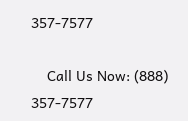357-7577

    Call Us Now: (888) 357-7577